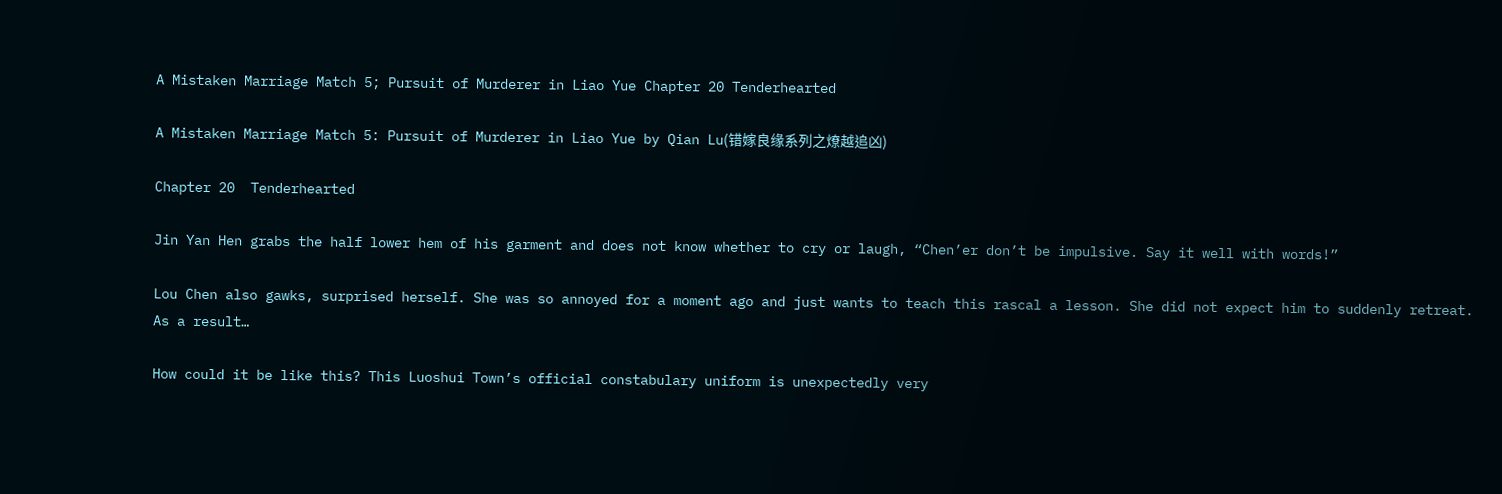A Mistaken Marriage Match 5; Pursuit of Murderer in Liao Yue Chapter 20 Tenderhearted

A Mistaken Marriage Match 5: Pursuit of Murderer in Liao Yue by Qian Lu(错嫁良缘系列之燎越追凶)

Chapter 20  Tenderhearted

Jin Yan Hen grabs the half lower hem of his garment and does not know whether to cry or laugh, “Chen’er don’t be impulsive. Say it well with words!”

Lou Chen also gawks, surprised herself. She was so annoyed for a moment ago and just wants to teach this rascal a lesson. She did not expect him to suddenly retreat. As a result…

How could it be like this? This Luoshui Town’s official constabulary uniform is unexpectedly very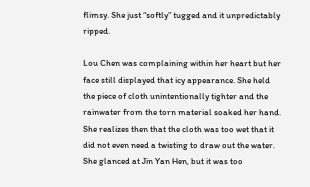flimsy. She just “softly” tugged and it unpredictably ripped.

Lou Chen was complaining within her heart but her face still displayed that icy appearance. She held the piece of cloth unintentionally tighter and the rainwater from the torn material soaked her hand. She realizes then that the cloth was too wet that it did not even need a twisting to draw out the water. She glanced at Jin Yan Hen, but it was too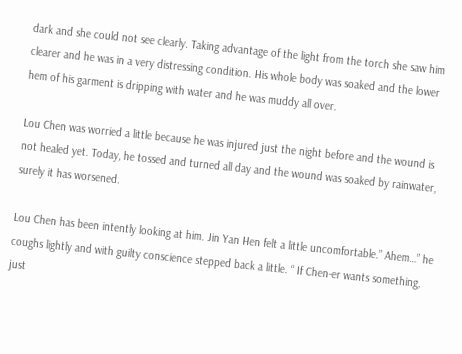dark and she could not see clearly. Taking advantage of the light from the torch she saw him clearer and he was in a very distressing condition. His whole body was soaked and the lower hem of his garment is dripping with water and he was muddy all over.

Lou Chen was worried a little because he was injured just the night before and the wound is not healed yet. Today, he tossed and turned all day and the wound was soaked by rainwater, surely it has worsened.

Lou Chen has been intently looking at him. Jin Yan Hen felt a little uncomfortable.” Ahem…” he coughs lightly and with guilty conscience stepped back a little. “ If Chen-er wants something, just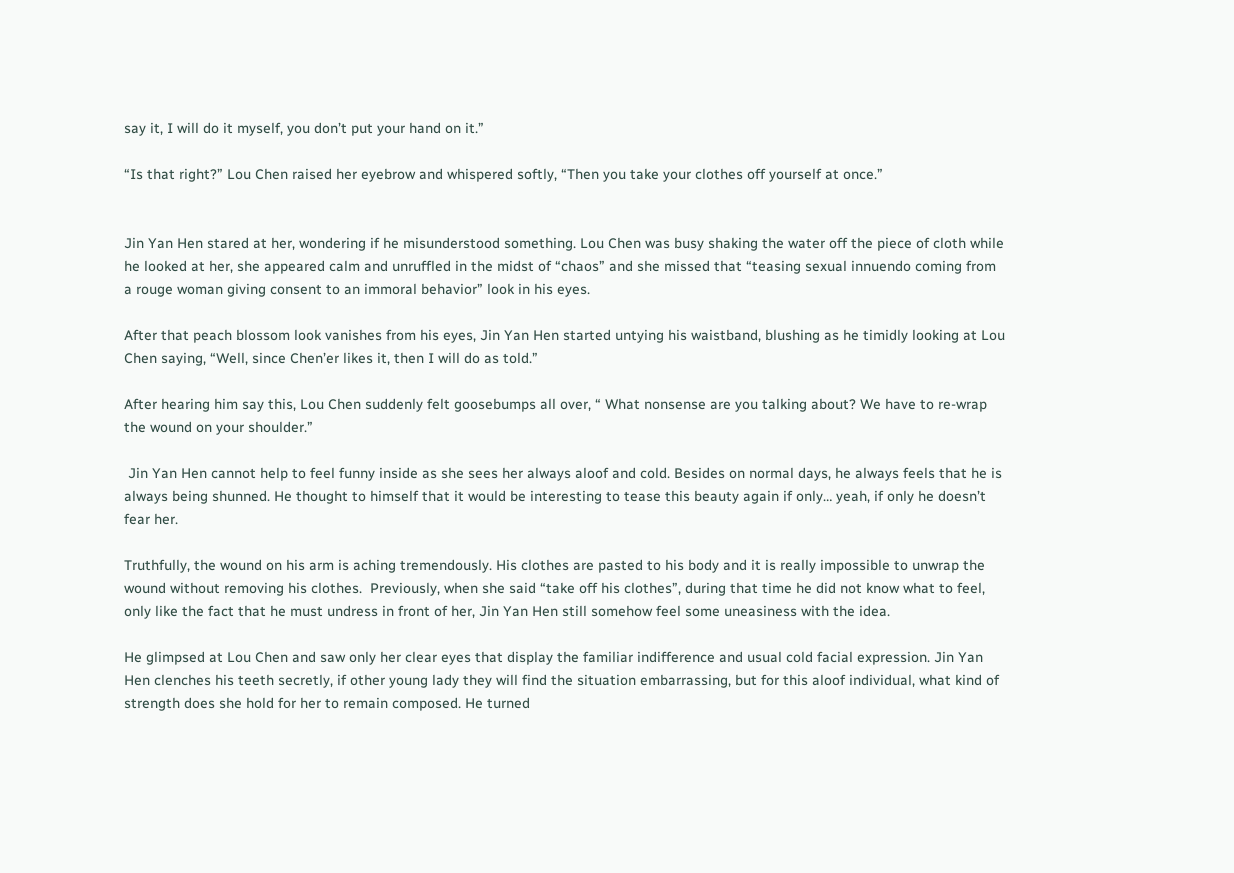say it, I will do it myself, you don’t put your hand on it.”

“Is that right?” Lou Chen raised her eyebrow and whispered softly, “Then you take your clothes off yourself at once.”


Jin Yan Hen stared at her, wondering if he misunderstood something. Lou Chen was busy shaking the water off the piece of cloth while he looked at her, she appeared calm and unruffled in the midst of “chaos” and she missed that “teasing sexual innuendo coming from a rouge woman giving consent to an immoral behavior” look in his eyes.

After that peach blossom look vanishes from his eyes, Jin Yan Hen started untying his waistband, blushing as he timidly looking at Lou Chen saying, “Well, since Chen’er likes it, then I will do as told.”

After hearing him say this, Lou Chen suddenly felt goosebumps all over, “ What nonsense are you talking about? We have to re-wrap the wound on your shoulder.”

 Jin Yan Hen cannot help to feel funny inside as she sees her always aloof and cold. Besides on normal days, he always feels that he is always being shunned. He thought to himself that it would be interesting to tease this beauty again if only… yeah, if only he doesn’t fear her.

Truthfully, the wound on his arm is aching tremendously. His clothes are pasted to his body and it is really impossible to unwrap the wound without removing his clothes.  Previously, when she said “take off his clothes”, during that time he did not know what to feel, only like the fact that he must undress in front of her, Jin Yan Hen still somehow feel some uneasiness with the idea.

He glimpsed at Lou Chen and saw only her clear eyes that display the familiar indifference and usual cold facial expression. Jin Yan Hen clenches his teeth secretly, if other young lady they will find the situation embarrassing, but for this aloof individual, what kind of strength does she hold for her to remain composed. He turned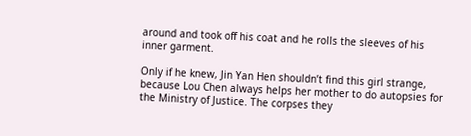around and took off his coat and he rolls the sleeves of his inner garment.

Only if he knew, Jin Yan Hen shouldn’t find this girl strange, because Lou Chen always helps her mother to do autopsies for the Ministry of Justice. The corpses they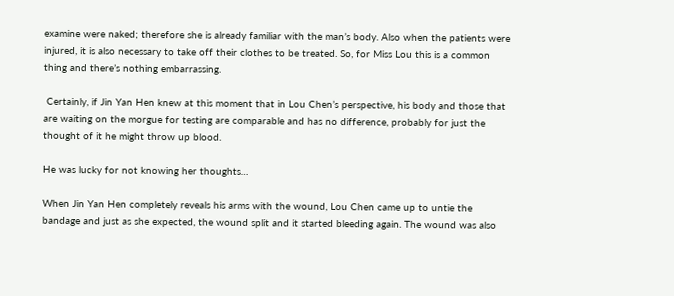examine were naked; therefore she is already familiar with the man’s body. Also when the patients were injured, it is also necessary to take off their clothes to be treated. So, for Miss Lou this is a common thing and there’s nothing embarrassing.

 Certainly, if Jin Yan Hen knew at this moment that in Lou Chen’s perspective, his body and those that are waiting on the morgue for testing are comparable and has no difference, probably for just the thought of it he might throw up blood.

He was lucky for not knowing her thoughts…

When Jin Yan Hen completely reveals his arms with the wound, Lou Chen came up to untie the bandage and just as she expected, the wound split and it started bleeding again. The wound was also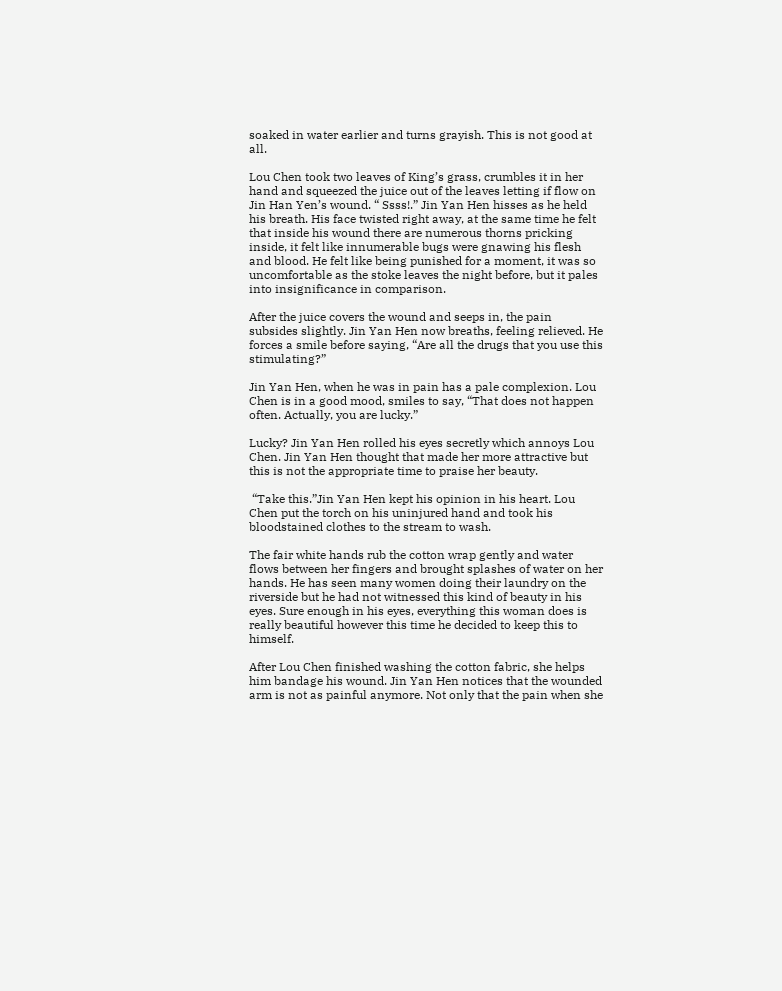soaked in water earlier and turns grayish. This is not good at all.

Lou Chen took two leaves of King’s grass, crumbles it in her hand and squeezed the juice out of the leaves letting if flow on Jin Han Yen’s wound. “ Ssss!.” Jin Yan Hen hisses as he held his breath. His face twisted right away, at the same time he felt that inside his wound there are numerous thorns pricking inside, it felt like innumerable bugs were gnawing his flesh and blood. He felt like being punished for a moment, it was so uncomfortable as the stoke leaves the night before, but it pales into insignificance in comparison.

After the juice covers the wound and seeps in, the pain subsides slightly. Jin Yan Hen now breaths, feeling relieved. He forces a smile before saying, “Are all the drugs that you use this stimulating?”

Jin Yan Hen, when he was in pain has a pale complexion. Lou Chen is in a good mood, smiles to say, “That does not happen often. Actually, you are lucky.”

Lucky? Jin Yan Hen rolled his eyes secretly which annoys Lou Chen. Jin Yan Hen thought that made her more attractive but this is not the appropriate time to praise her beauty.

 “Take this.”Jin Yan Hen kept his opinion in his heart. Lou Chen put the torch on his uninjured hand and took his bloodstained clothes to the stream to wash.

The fair white hands rub the cotton wrap gently and water flows between her fingers and brought splashes of water on her hands. He has seen many women doing their laundry on the riverside but he had not witnessed this kind of beauty in his eyes. Sure enough in his eyes, everything this woman does is really beautiful however this time he decided to keep this to himself.

After Lou Chen finished washing the cotton fabric, she helps him bandage his wound. Jin Yan Hen notices that the wounded arm is not as painful anymore. Not only that the pain when she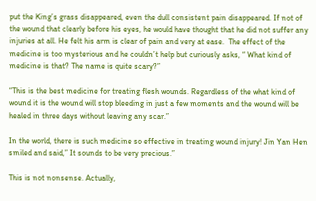put the King’s grass disappeared, even the dull consistent pain disappeared. If not of the wound that clearly before his eyes, he would have thought that he did not suffer any injuries at all. He felt his arm is clear of pain and very at ease.  The effect of the medicine is too mysterious and he couldn’t help but curiously asks, “ What kind of medicine is that? The name is quite scary?”

“This is the best medicine for treating flesh wounds. Regardless of the what kind of wound it is the wound will stop bleeding in just a few moments and the wound will be healed in three days without leaving any scar.”

In the world, there is such medicine so effective in treating wound injury! Jin Yan Hen smiled and said,” It sounds to be very precious.”

This is not nonsense. Actually,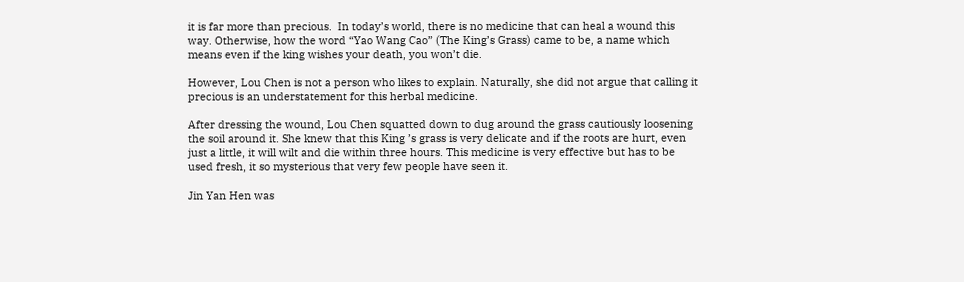it is far more than precious.  In today’s world, there is no medicine that can heal a wound this way. Otherwise, how the word “Yao Wang Cao” (The King’s Grass) came to be, a name which means even if the king wishes your death, you won’t die.

However, Lou Chen is not a person who likes to explain. Naturally, she did not argue that calling it precious is an understatement for this herbal medicine.

After dressing the wound, Lou Chen squatted down to dug around the grass cautiously loosening the soil around it. She knew that this King ’s grass is very delicate and if the roots are hurt, even just a little, it will wilt and die within three hours. This medicine is very effective but has to be used fresh, it so mysterious that very few people have seen it.

Jin Yan Hen was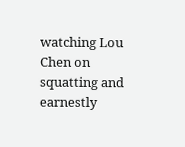watching Lou Chen on squatting and earnestly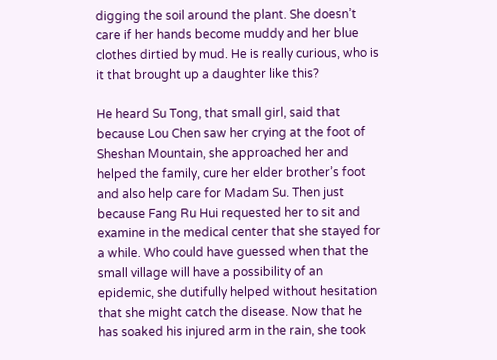digging the soil around the plant. She doesn’t care if her hands become muddy and her blue clothes dirtied by mud. He is really curious, who is it that brought up a daughter like this?

He heard Su Tong, that small girl, said that because Lou Chen saw her crying at the foot of Sheshan Mountain, she approached her and helped the family, cure her elder brother’s foot and also help care for Madam Su. Then just because Fang Ru Hui requested her to sit and examine in the medical center that she stayed for a while. Who could have guessed when that the small village will have a possibility of an epidemic, she dutifully helped without hesitation that she might catch the disease. Now that he has soaked his injured arm in the rain, she took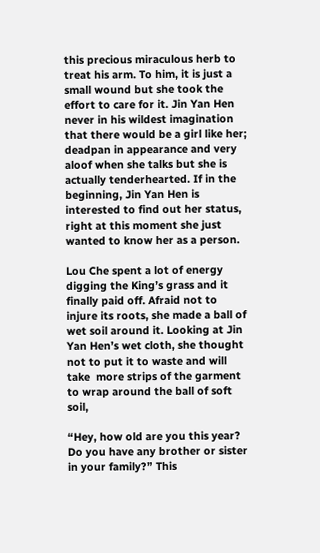this precious miraculous herb to treat his arm. To him, it is just a small wound but she took the effort to care for it. Jin Yan Hen never in his wildest imagination that there would be a girl like her; deadpan in appearance and very aloof when she talks but she is actually tenderhearted. If in the beginning, Jin Yan Hen is interested to find out her status, right at this moment she just wanted to know her as a person.

Lou Che spent a lot of energy digging the King’s grass and it finally paid off. Afraid not to injure its roots, she made a ball of wet soil around it. Looking at Jin Yan Hen’s wet cloth, she thought not to put it to waste and will take  more strips of the garment  to wrap around the ball of soft soil,

“Hey, how old are you this year? Do you have any brother or sister in your family?” This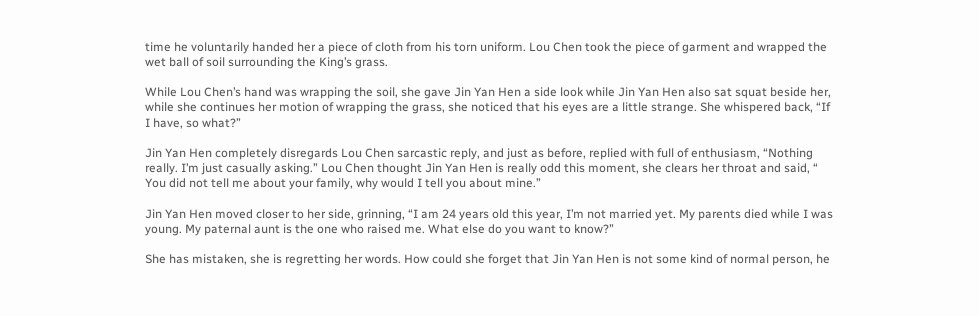time he voluntarily handed her a piece of cloth from his torn uniform. Lou Chen took the piece of garment and wrapped the wet ball of soil surrounding the King’s grass.

While Lou Chen’s hand was wrapping the soil, she gave Jin Yan Hen a side look while Jin Yan Hen also sat squat beside her, while she continues her motion of wrapping the grass, she noticed that his eyes are a little strange. She whispered back, “If I have, so what?”

Jin Yan Hen completely disregards Lou Chen sarcastic reply, and just as before, replied with full of enthusiasm, “Nothing really. I’m just casually asking.” Lou Chen thought Jin Yan Hen is really odd this moment, she clears her throat and said, “ You did not tell me about your family, why would I tell you about mine.”

Jin Yan Hen moved closer to her side, grinning, “I am 24 years old this year, I’m not married yet. My parents died while I was young. My paternal aunt is the one who raised me. What else do you want to know?”

She has mistaken, she is regretting her words. How could she forget that Jin Yan Hen is not some kind of normal person, he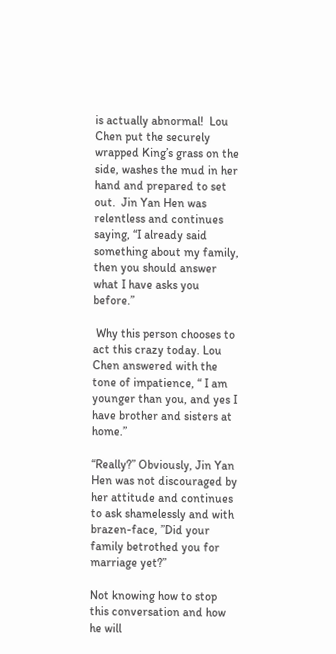is actually abnormal!  Lou Chen put the securely wrapped King’s grass on the side, washes the mud in her hand and prepared to set out.  Jin Yan Hen was relentless and continues saying, “I already said something about my family, then you should answer what I have asks you before.”

 Why this person chooses to act this crazy today. Lou Chen answered with the tone of impatience, “ I am younger than you, and yes I have brother and sisters at home.”

“Really?” Obviously, Jin Yan Hen was not discouraged by her attitude and continues to ask shamelessly and with brazen-face, ”Did your family betrothed you for marriage yet?”

Not knowing how to stop this conversation and how he will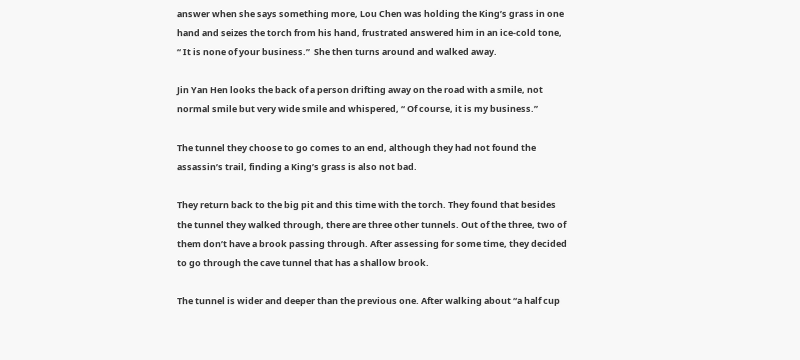answer when she says something more, Lou Chen was holding the King’s grass in one hand and seizes the torch from his hand, frustrated answered him in an ice-cold tone, “ It is none of your business.”  She then turns around and walked away.

Jin Yan Hen looks the back of a person drifting away on the road with a smile, not normal smile but very wide smile and whispered, “ Of course, it is my business.”

The tunnel they choose to go comes to an end, although they had not found the assassin’s trail, finding a King’s grass is also not bad.

They return back to the big pit and this time with the torch. They found that besides the tunnel they walked through, there are three other tunnels. Out of the three, two of them don’t have a brook passing through. After assessing for some time, they decided to go through the cave tunnel that has a shallow brook.

The tunnel is wider and deeper than the previous one. After walking about “a half cup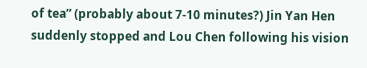of tea” (probably about 7-10 minutes?) Jin Yan Hen suddenly stopped and Lou Chen following his vision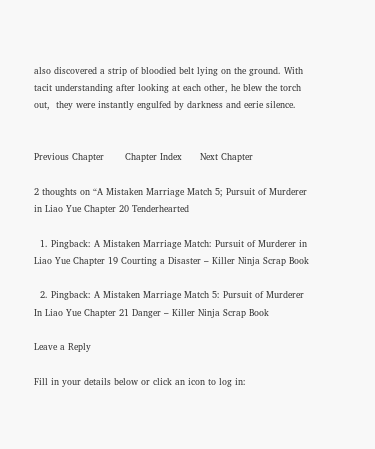also discovered a strip of bloodied belt lying on the ground. With tacit understanding after looking at each other, he blew the torch out,  they were instantly engulfed by darkness and eerie silence.


Previous Chapter       Chapter Index      Next Chapter

2 thoughts on “A Mistaken Marriage Match 5; Pursuit of Murderer in Liao Yue Chapter 20 Tenderhearted

  1. Pingback: A Mistaken Marriage Match: Pursuit of Murderer in Liao Yue Chapter 19 Courting a Disaster – Killer Ninja Scrap Book

  2. Pingback: A Mistaken Marriage Match 5: Pursuit of Murderer In Liao Yue Chapter 21 Danger – Killer Ninja Scrap Book

Leave a Reply

Fill in your details below or click an icon to log in: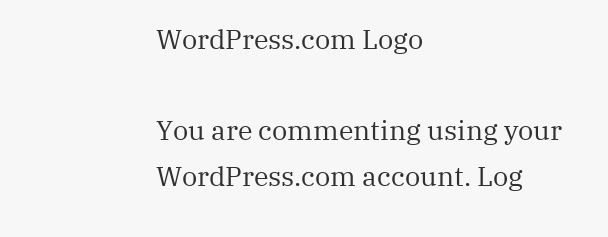WordPress.com Logo

You are commenting using your WordPress.com account. Log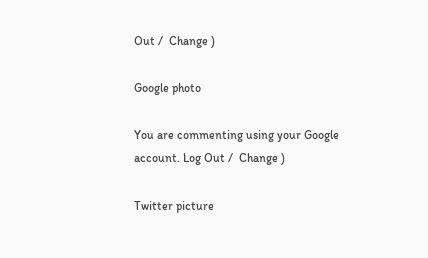Out /  Change )

Google photo

You are commenting using your Google account. Log Out /  Change )

Twitter picture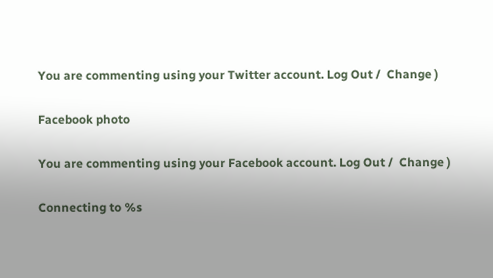You are commenting using your Twitter account. Log Out /  Change )

Facebook photo

You are commenting using your Facebook account. Log Out /  Change )

Connecting to %s